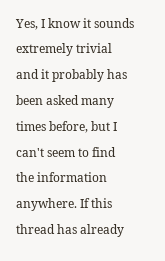Yes, I know it sounds extremely trivial and it probably has been asked many times before, but I can't seem to find the information anywhere. If this thread has already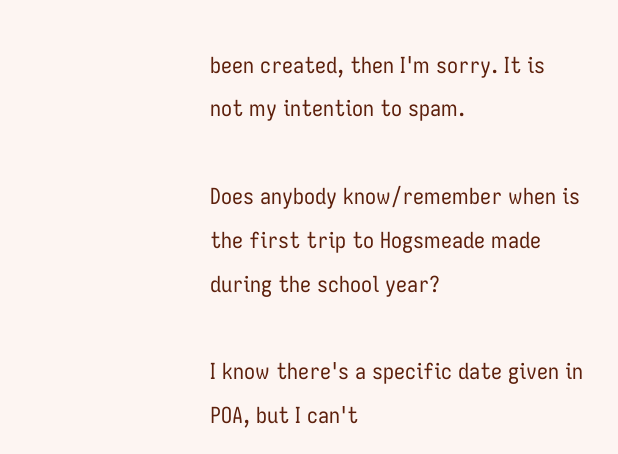been created, then I'm sorry. It is not my intention to spam.

Does anybody know/remember when is the first trip to Hogsmeade made during the school year?

I know there's a specific date given in POA, but I can't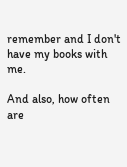remember and I don't have my books with me.

And also, how often are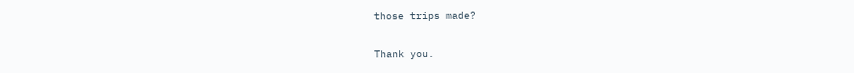those trips made?

Thank you.